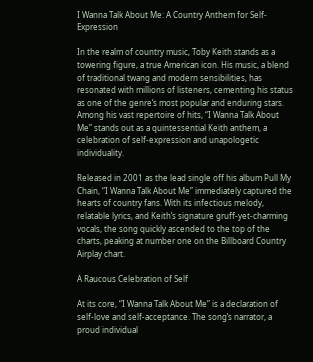I Wanna Talk About Me: A Country Anthem for Self-Expression

In the realm of country music, Toby Keith stands as a towering figure, a true American icon. His music, a blend of traditional twang and modern sensibilities, has resonated with millions of listeners, cementing his status as one of the genre’s most popular and enduring stars. Among his vast repertoire of hits, “I Wanna Talk About Me” stands out as a quintessential Keith anthem, a celebration of self-expression and unapologetic individuality.

Released in 2001 as the lead single off his album Pull My Chain, “I Wanna Talk About Me” immediately captured the hearts of country fans. With its infectious melody, relatable lyrics, and Keith’s signature gruff-yet-charming vocals, the song quickly ascended to the top of the charts, peaking at number one on the Billboard Country Airplay chart.

A Raucous Celebration of Self

At its core, “I Wanna Talk About Me” is a declaration of self-love and self-acceptance. The song’s narrator, a proud individual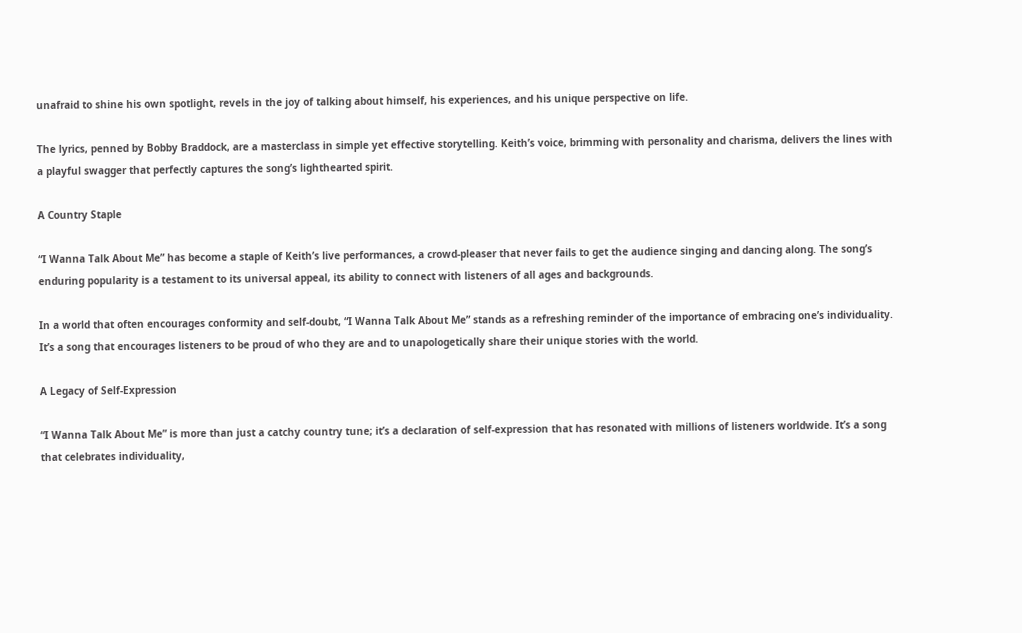unafraid to shine his own spotlight, revels in the joy of talking about himself, his experiences, and his unique perspective on life.

The lyrics, penned by Bobby Braddock, are a masterclass in simple yet effective storytelling. Keith’s voice, brimming with personality and charisma, delivers the lines with a playful swagger that perfectly captures the song’s lighthearted spirit.

A Country Staple

“I Wanna Talk About Me” has become a staple of Keith’s live performances, a crowd-pleaser that never fails to get the audience singing and dancing along. The song’s enduring popularity is a testament to its universal appeal, its ability to connect with listeners of all ages and backgrounds.

In a world that often encourages conformity and self-doubt, “I Wanna Talk About Me” stands as a refreshing reminder of the importance of embracing one’s individuality. It’s a song that encourages listeners to be proud of who they are and to unapologetically share their unique stories with the world.

A Legacy of Self-Expression

“I Wanna Talk About Me” is more than just a catchy country tune; it’s a declaration of self-expression that has resonated with millions of listeners worldwide. It’s a song that celebrates individuality,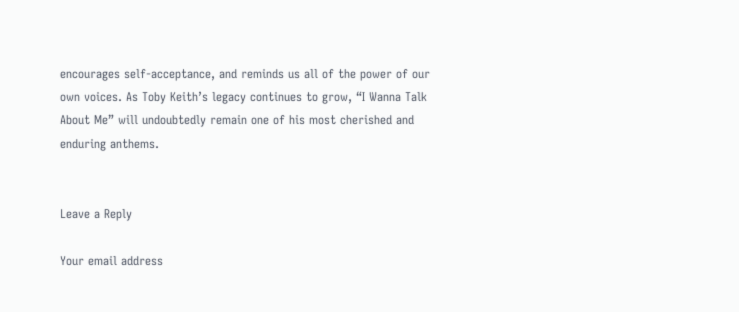encourages self-acceptance, and reminds us all of the power of our own voices. As Toby Keith’s legacy continues to grow, “I Wanna Talk About Me” will undoubtedly remain one of his most cherished and enduring anthems.


Leave a Reply

Your email address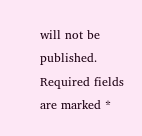will not be published. Required fields are marked *